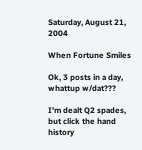Saturday, August 21, 2004

When Fortune Smiles

Ok, 3 posts in a day, whattup w/dat???

I'm dealt Q2 spades, but click the hand history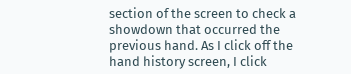section of the screen to check a showdown that occurred the previous hand. As I click off the hand history screen, I click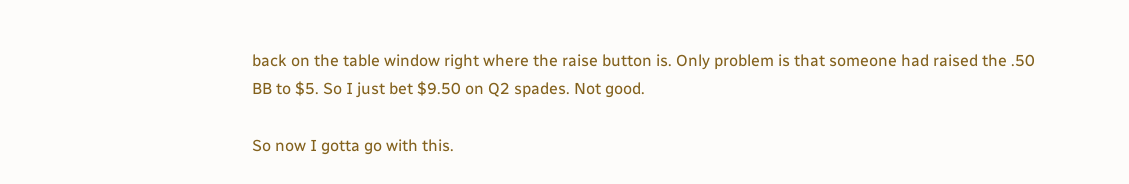back on the table window right where the raise button is. Only problem is that someone had raised the .50 BB to $5. So I just bet $9.50 on Q2 spades. Not good.

So now I gotta go with this.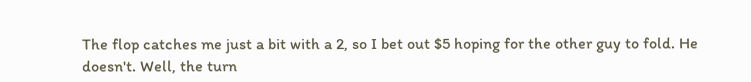The flop catches me just a bit with a 2, so I bet out $5 hoping for the other guy to fold. He doesn't. Well, the turn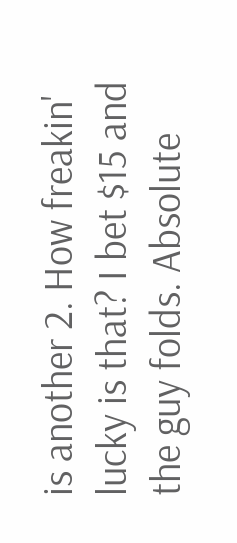is another 2. How freakin' lucky is that? I bet $15 and the guy folds. Absolute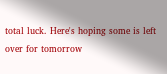total luck. Here's hoping some is left over for tomorrow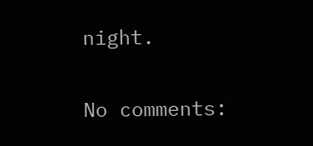night.

No comments: